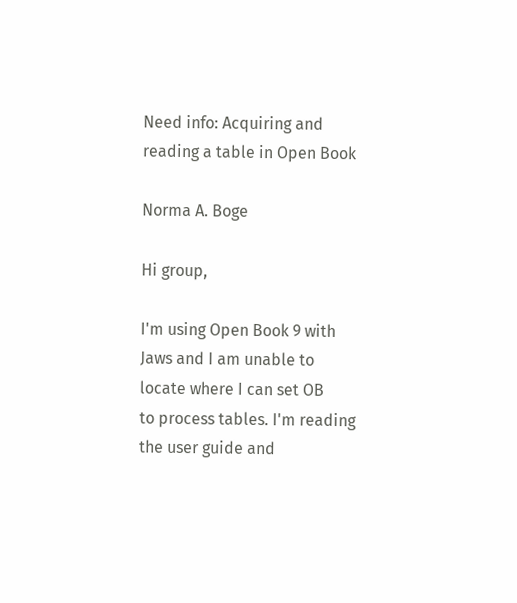Need info: Acquiring and reading a table in Open Book

Norma A. Boge

Hi group,

I'm using Open Book 9 with Jaws and I am unable to locate where I can set OB
to process tables. I'm reading the user guide and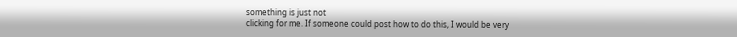something is just not
clicking for me. If someone could post how to do this, I would be very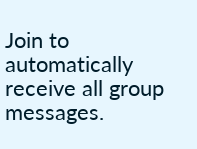Join to automatically receive all group messages.